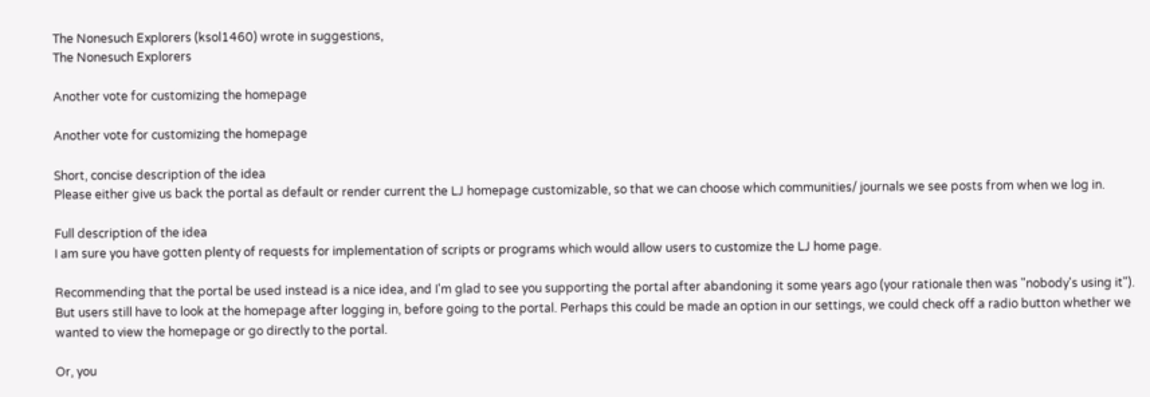The Nonesuch Explorers (ksol1460) wrote in suggestions,
The Nonesuch Explorers

Another vote for customizing the homepage

Another vote for customizing the homepage

Short, concise description of the idea
Please either give us back the portal as default or render current the LJ homepage customizable, so that we can choose which communities/ journals we see posts from when we log in.

Full description of the idea
I am sure you have gotten plenty of requests for implementation of scripts or programs which would allow users to customize the LJ home page.

Recommending that the portal be used instead is a nice idea, and I'm glad to see you supporting the portal after abandoning it some years ago (your rationale then was "nobody's using it"). But users still have to look at the homepage after logging in, before going to the portal. Perhaps this could be made an option in our settings, we could check off a radio button whether we wanted to view the homepage or go directly to the portal.

Or, you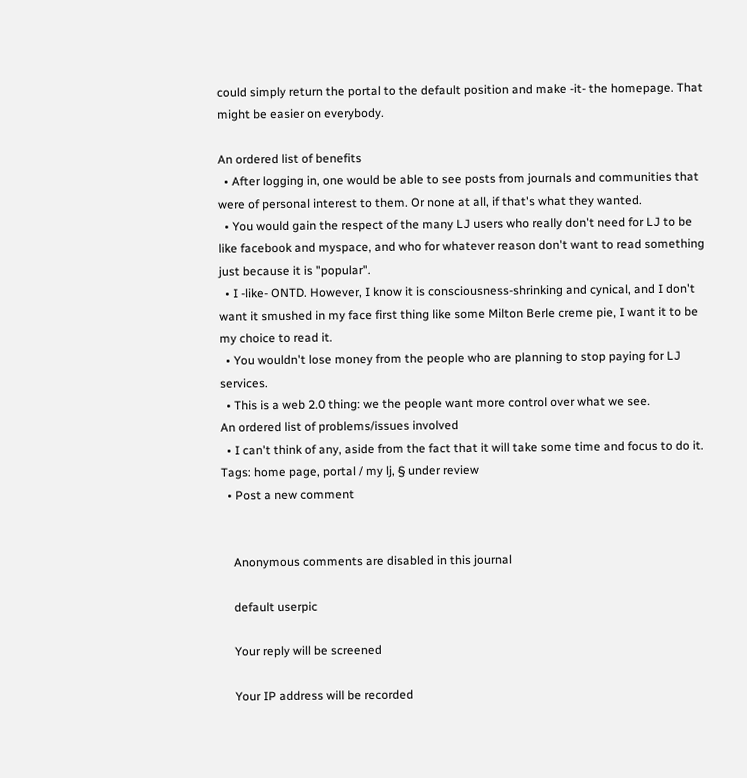could simply return the portal to the default position and make -it- the homepage. That might be easier on everybody.

An ordered list of benefits
  • After logging in, one would be able to see posts from journals and communities that were of personal interest to them. Or none at all, if that's what they wanted.
  • You would gain the respect of the many LJ users who really don't need for LJ to be like facebook and myspace, and who for whatever reason don't want to read something just because it is "popular".
  • I -like- ONTD. However, I know it is consciousness-shrinking and cynical, and I don't want it smushed in my face first thing like some Milton Berle creme pie, I want it to be my choice to read it.
  • You wouldn't lose money from the people who are planning to stop paying for LJ services.
  • This is a web 2.0 thing: we the people want more control over what we see.
An ordered list of problems/issues involved
  • I can't think of any, aside from the fact that it will take some time and focus to do it.
Tags: home page, portal / my lj, § under review
  • Post a new comment


    Anonymous comments are disabled in this journal

    default userpic

    Your reply will be screened

    Your IP address will be recorded